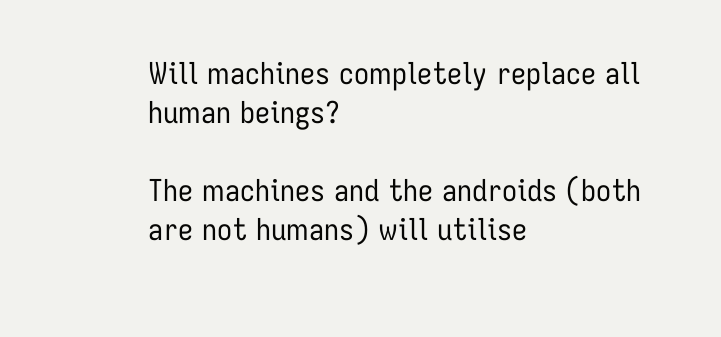Will machines completely replace all human beings?

The machines and the androids (both are not humans) will utilise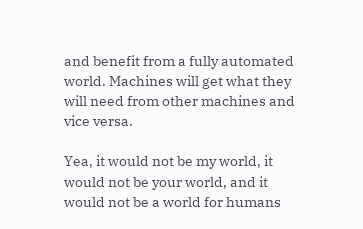and benefit from a fully automated world. Machines will get what they will need from other machines and vice versa.

Yea, it would not be my world, it would not be your world, and it would not be a world for humans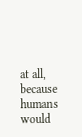at all, because humans would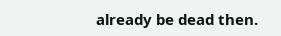already be dead then.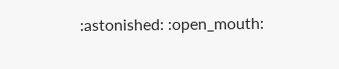:astonished: :open_mouth: